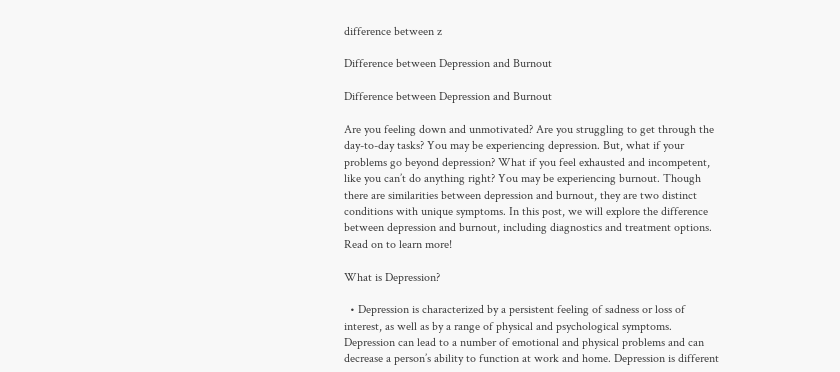difference between z

Difference between Depression and Burnout

Difference between Depression and Burnout

Are you feeling down and unmotivated? Are you struggling to get through the day-to-day tasks? You may be experiencing depression. But, what if your problems go beyond depression? What if you feel exhausted and incompetent, like you can’t do anything right? You may be experiencing burnout. Though there are similarities between depression and burnout, they are two distinct conditions with unique symptoms. In this post, we will explore the difference between depression and burnout, including diagnostics and treatment options. Read on to learn more!

What is Depression?

  • Depression is characterized by a persistent feeling of sadness or loss of interest, as well as by a range of physical and psychological symptoms. Depression can lead to a number of emotional and physical problems and can decrease a person’s ability to function at work and home. Depression is different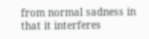from normal sadness in that it interferes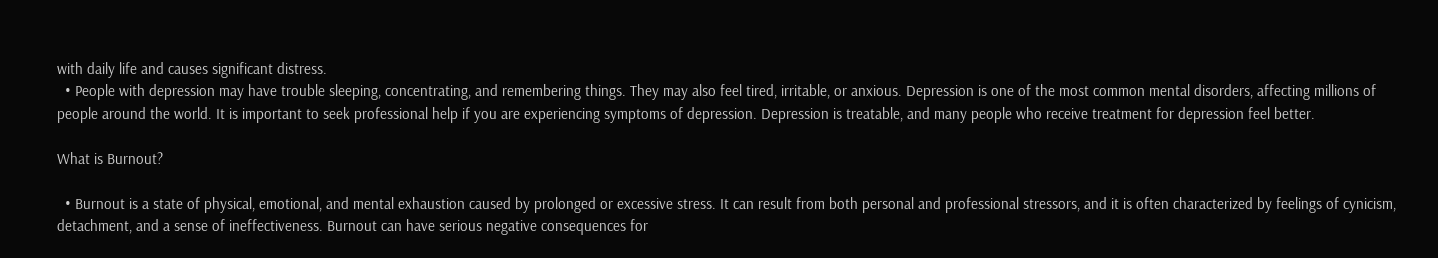with daily life and causes significant distress.
  • People with depression may have trouble sleeping, concentrating, and remembering things. They may also feel tired, irritable, or anxious. Depression is one of the most common mental disorders, affecting millions of people around the world. It is important to seek professional help if you are experiencing symptoms of depression. Depression is treatable, and many people who receive treatment for depression feel better.

What is Burnout?

  • Burnout is a state of physical, emotional, and mental exhaustion caused by prolonged or excessive stress. It can result from both personal and professional stressors, and it is often characterized by feelings of cynicism, detachment, and a sense of ineffectiveness. Burnout can have serious negative consequences for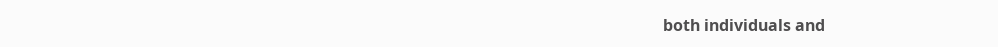both individuals and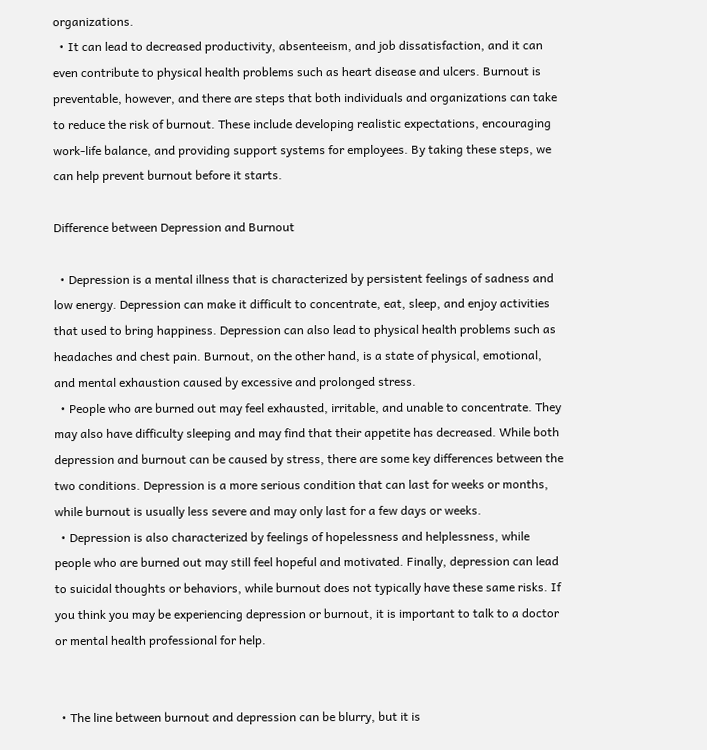organizations.
  • It can lead to decreased productivity, absenteeism, and job dissatisfaction, and it can even contribute to physical health problems such as heart disease and ulcers. Burnout is preventable, however, and there are steps that both individuals and organizations can take to reduce the risk of burnout. These include developing realistic expectations, encouraging work-life balance, and providing support systems for employees. By taking these steps, we can help prevent burnout before it starts.

Difference between Depression and Burnout

  • Depression is a mental illness that is characterized by persistent feelings of sadness and low energy. Depression can make it difficult to concentrate, eat, sleep, and enjoy activities that used to bring happiness. Depression can also lead to physical health problems such as headaches and chest pain. Burnout, on the other hand, is a state of physical, emotional, and mental exhaustion caused by excessive and prolonged stress.
  • People who are burned out may feel exhausted, irritable, and unable to concentrate. They may also have difficulty sleeping and may find that their appetite has decreased. While both depression and burnout can be caused by stress, there are some key differences between the two conditions. Depression is a more serious condition that can last for weeks or months, while burnout is usually less severe and may only last for a few days or weeks.
  • Depression is also characterized by feelings of hopelessness and helplessness, while people who are burned out may still feel hopeful and motivated. Finally, depression can lead to suicidal thoughts or behaviors, while burnout does not typically have these same risks. If you think you may be experiencing depression or burnout, it is important to talk to a doctor or mental health professional for help.


  • The line between burnout and depression can be blurry, but it is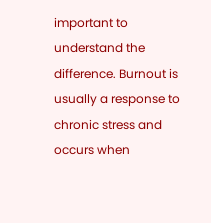important to understand the difference. Burnout is usually a response to chronic stress and occurs when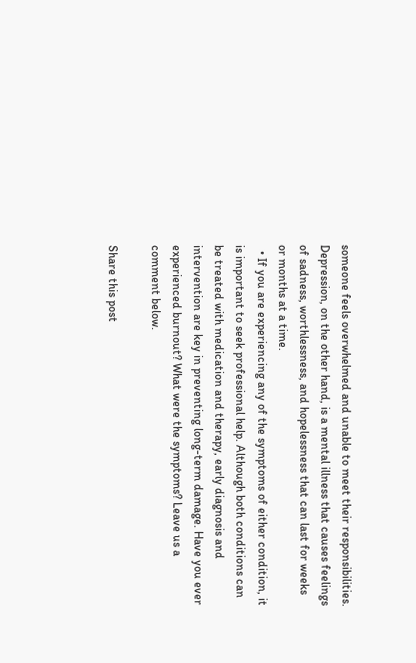someone feels overwhelmed and unable to meet their responsibilities. Depression, on the other hand, is a mental illness that causes feelings of sadness, worthlessness, and hopelessness that can last for weeks or months at a time.
  • If you are experiencing any of the symptoms of either condition, it is important to seek professional help. Although both conditions can be treated with medication and therapy, early diagnosis and intervention are key in preventing long-term damage. Have you ever experienced burnout? What were the symptoms? Leave us a comment below.

Share this post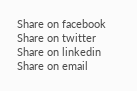Share on facebook
Share on twitter
Share on linkedin
Share on email